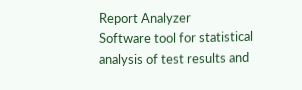Report Analyzer
Software tool for statistical analysis of test results and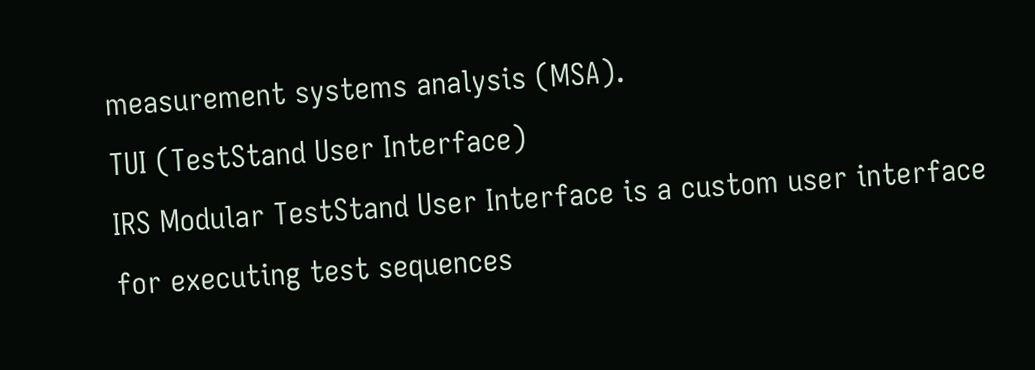measurement systems analysis (MSA).
TUI (TestStand User Interface)
IRS Modular TestStand User Interface is a custom user interface for executing test sequences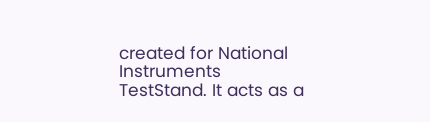created for National Instruments TestStand. It acts as a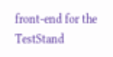front-end for the TestStand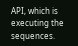API, which is executing the sequences.